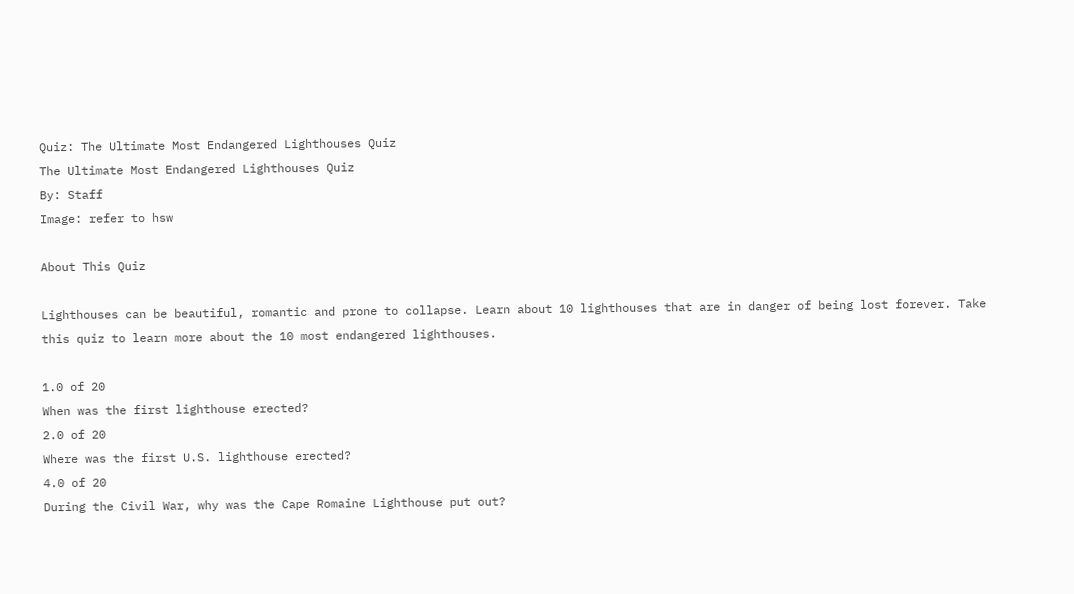Quiz: The Ultimate Most Endangered Lighthouses Quiz
The Ultimate Most Endangered Lighthouses Quiz
By: Staff
Image: refer to hsw

About This Quiz

Lighthouses can be beautiful, romantic and prone to collapse. Learn about 10 lighthouses that are in danger of being lost forever. Take this quiz to learn more about the 10 most endangered lighthouses.

1.0 of 20
When was the first lighthouse erected?
2.0 of 20
Where was the first U.S. lighthouse erected?
4.0 of 20
During the Civil War, why was the Cape Romaine Lighthouse put out?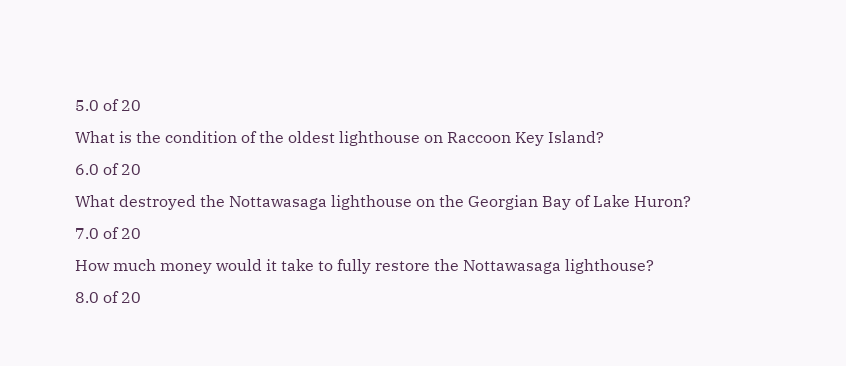5.0 of 20
What is the condition of the oldest lighthouse on Raccoon Key Island?
6.0 of 20
What destroyed the Nottawasaga lighthouse on the Georgian Bay of Lake Huron?
7.0 of 20
How much money would it take to fully restore the Nottawasaga lighthouse?
8.0 of 20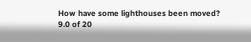How have some lighthouses been moved?
9.0 of 20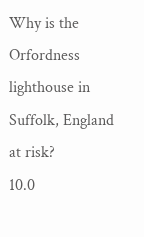Why is the Orfordness lighthouse in Suffolk, England at risk?
10.0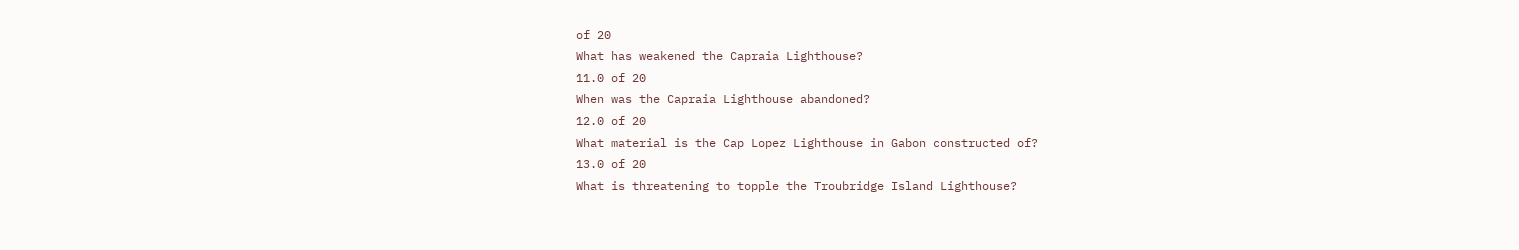of 20
What has weakened the Capraia Lighthouse?
11.0 of 20
When was the Capraia Lighthouse abandoned?
12.0 of 20
What material is the Cap Lopez Lighthouse in Gabon constructed of?
13.0 of 20
What is threatening to topple the Troubridge Island Lighthouse?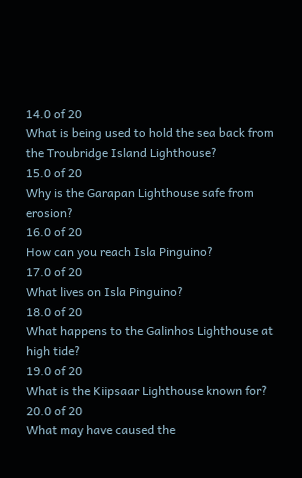14.0 of 20
What is being used to hold the sea back from the Troubridge Island Lighthouse?
15.0 of 20
Why is the Garapan Lighthouse safe from erosion?
16.0 of 20
How can you reach Isla Pinguino?
17.0 of 20
What lives on Isla Pinguino?
18.0 of 20
What happens to the Galinhos Lighthouse at high tide?
19.0 of 20
What is the Kiipsaar Lighthouse known for?
20.0 of 20
What may have caused the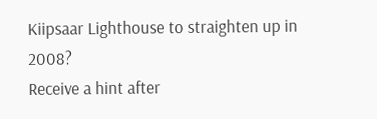Kiipsaar Lighthouse to straighten up in 2008?
Receive a hint after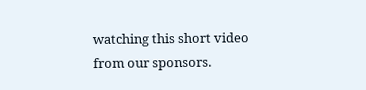watching this short video from our sponsors.